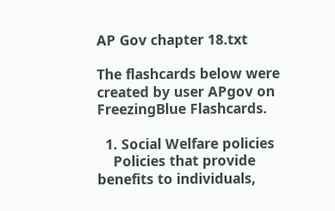AP Gov chapter 18.txt

The flashcards below were created by user APgov on FreezingBlue Flashcards.

  1. Social Welfare policies
    Policies that provide benefits to individuals,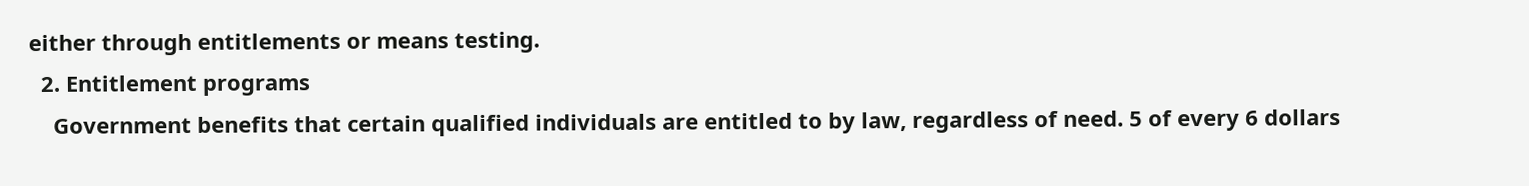either through entitlements or means testing.
  2. Entitlement programs
    Government benefits that certain qualified individuals are entitled to by law, regardless of need. 5 of every 6 dollars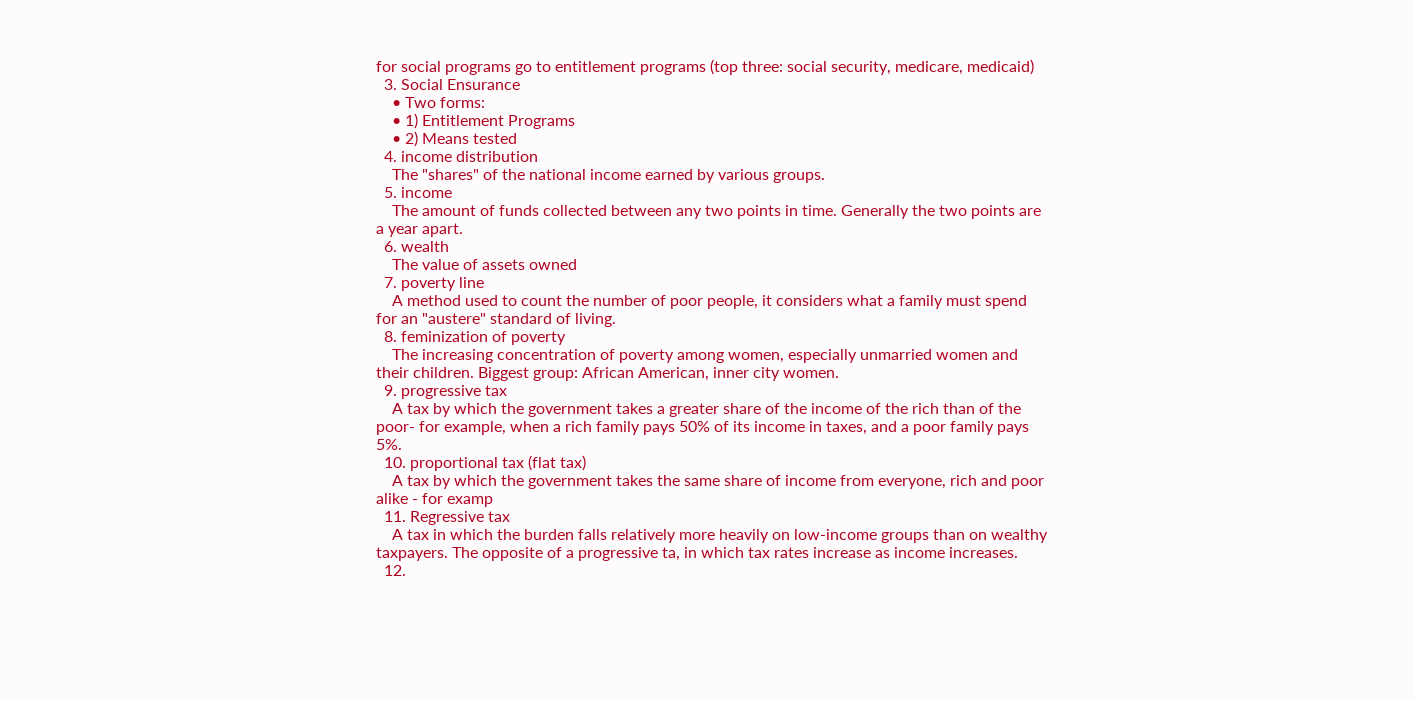for social programs go to entitlement programs (top three: social security, medicare, medicaid)
  3. Social Ensurance
    • Two forms:
    • 1) Entitlement Programs
    • 2) Means tested
  4. income distribution
    The "shares" of the national income earned by various groups.
  5. income
    The amount of funds collected between any two points in time. Generally the two points are a year apart.
  6. wealth
    The value of assets owned
  7. poverty line
    A method used to count the number of poor people, it considers what a family must spend for an "austere" standard of living.
  8. feminization of poverty
    The increasing concentration of poverty among women, especially unmarried women and their children. Biggest group: African American, inner city women.
  9. progressive tax
    A tax by which the government takes a greater share of the income of the rich than of the poor- for example, when a rich family pays 50% of its income in taxes, and a poor family pays 5%.
  10. proportional tax (flat tax)
    A tax by which the government takes the same share of income from everyone, rich and poor alike - for examp
  11. Regressive tax
    A tax in which the burden falls relatively more heavily on low-income groups than on wealthy taxpayers. The opposite of a progressive ta, in which tax rates increase as income increases.
  12.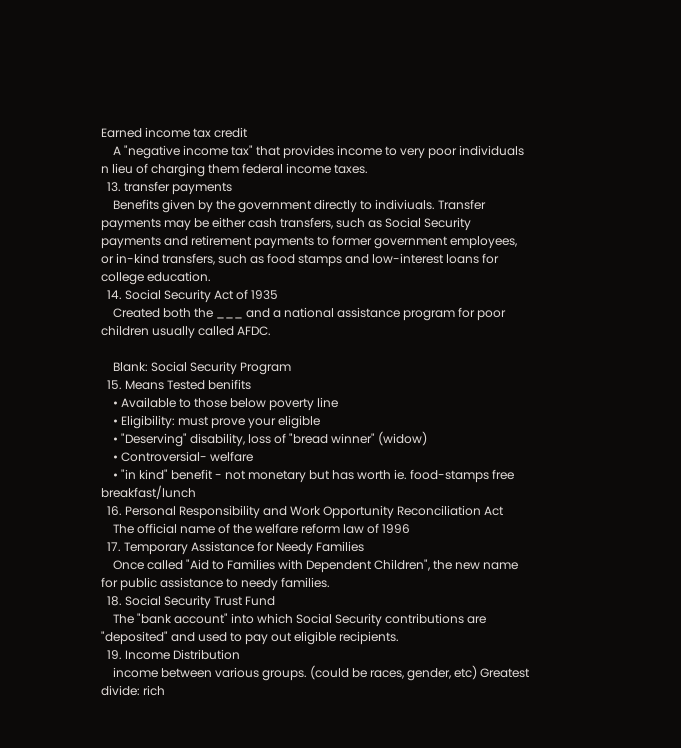Earned income tax credit
    A "negative income tax" that provides income to very poor individuals n lieu of charging them federal income taxes.
  13. transfer payments
    Benefits given by the government directly to indiviuals. Transfer payments may be either cash transfers, such as Social Security payments and retirement payments to former government employees, or in-kind transfers, such as food stamps and low-interest loans for college education.
  14. Social Security Act of 1935
    Created both the ___ and a national assistance program for poor children usually called AFDC.

    Blank: Social Security Program
  15. Means Tested benifits
    • Available to those below poverty line
    • Eligibility: must prove your eligible
    • "Deserving" disability, loss of "bread winner" (widow)
    • Controversial- welfare
    • "in kind" benefit - not monetary but has worth ie. food-stamps free breakfast/lunch
  16. Personal Responsibility and Work Opportunity Reconciliation Act
    The official name of the welfare reform law of 1996
  17. Temporary Assistance for Needy Families
    Once called "Aid to Families with Dependent Children", the new name for public assistance to needy families.
  18. Social Security Trust Fund
    The "bank account" into which Social Security contributions are "deposited" and used to pay out eligible recipients.
  19. Income Distribution
    income between various groups. (could be races, gender, etc) Greatest divide: rich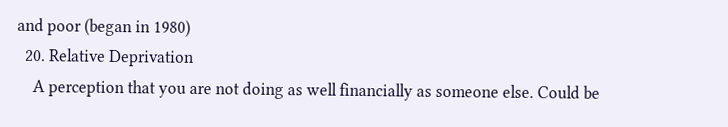and poor (began in 1980)
  20. Relative Deprivation
    A perception that you are not doing as well financially as someone else. Could be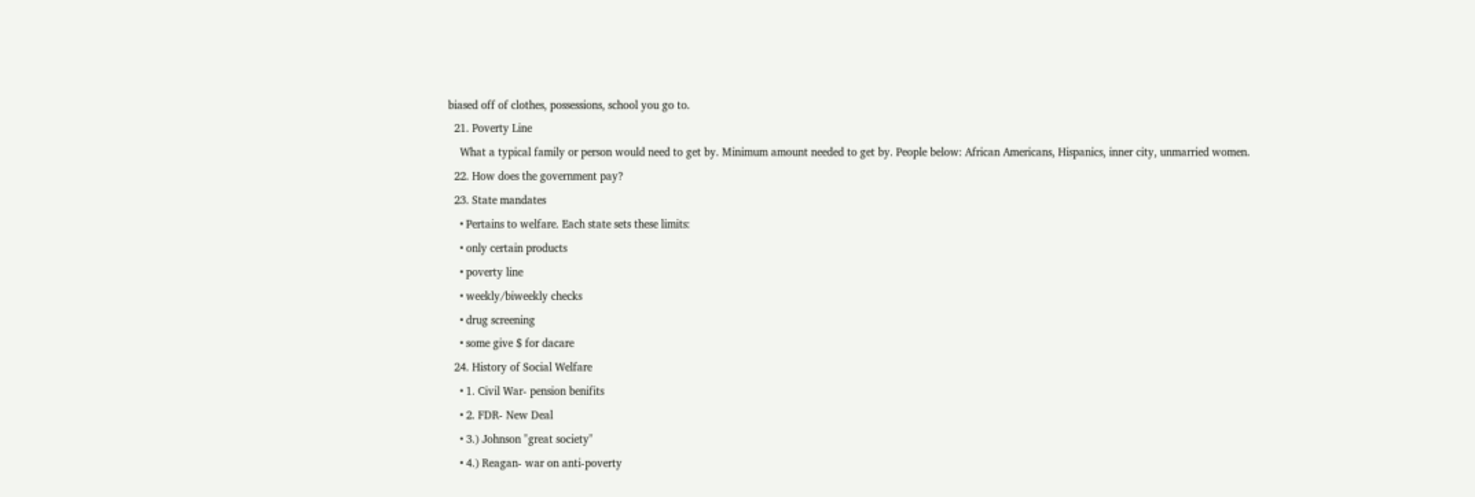biased off of clothes, possessions, school you go to.
  21. Poverty Line
    What a typical family or person would need to get by. Minimum amount needed to get by. People below: African Americans, Hispanics, inner city, unmarried women.
  22. How does the government pay?
  23. State mandates
    • Pertains to welfare. Each state sets these limits:
    • only certain products
    • poverty line
    • weekly/biweekly checks
    • drug screening
    • some give $ for dacare
  24. History of Social Welfare
    • 1. Civil War- pension benifits
    • 2. FDR- New Deal
    • 3.) Johnson "great society"
    • 4.) Reagan- war on anti-poverty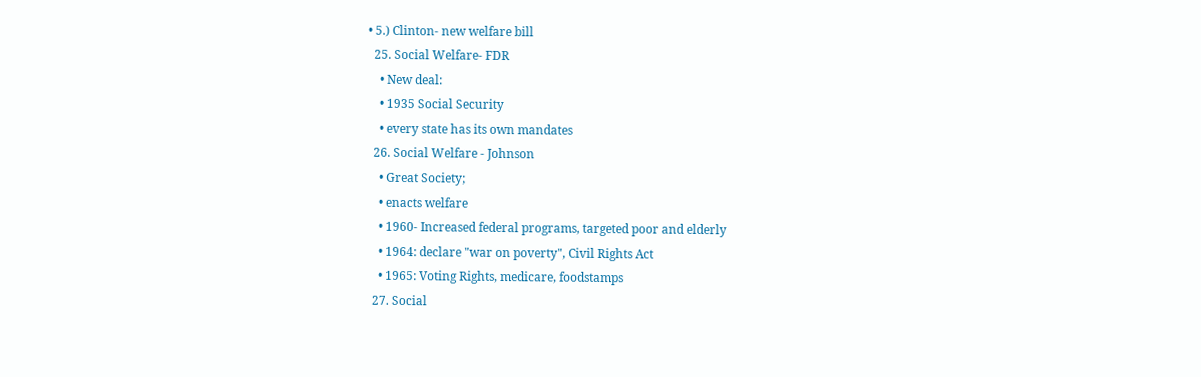• 5.) Clinton- new welfare bill
  25. Social Welfare- FDR
    • New deal:
    • 1935 Social Security
    • every state has its own mandates
  26. Social Welfare - Johnson
    • Great Society;
    • enacts welfare
    • 1960- Increased federal programs, targeted poor and elderly
    • 1964: declare "war on poverty", Civil Rights Act
    • 1965: Voting Rights, medicare, foodstamps
  27. Social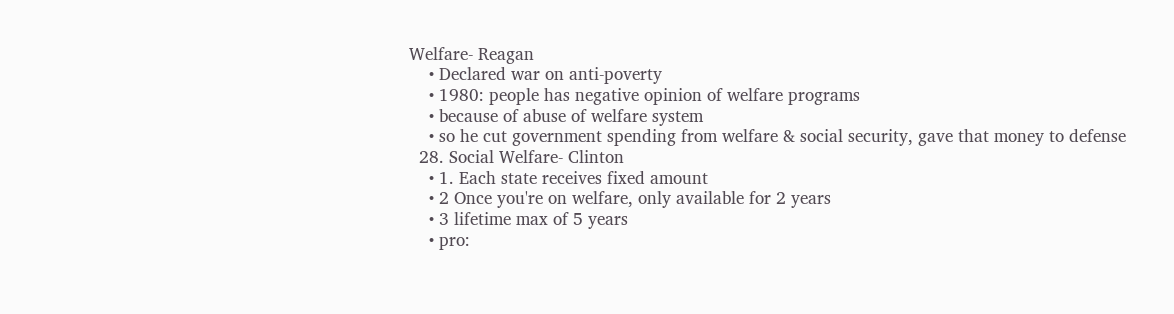Welfare- Reagan
    • Declared war on anti-poverty
    • 1980: people has negative opinion of welfare programs
    • because of abuse of welfare system
    • so he cut government spending from welfare & social security, gave that money to defense
  28. Social Welfare- Clinton
    • 1. Each state receives fixed amount
    • 2 Once you're on welfare, only available for 2 years
    • 3 lifetime max of 5 years
    • pro: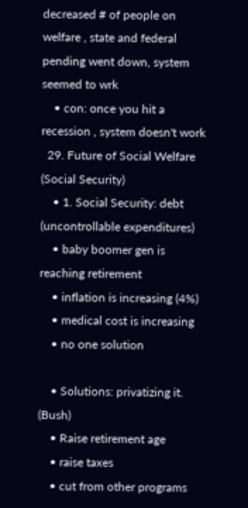decreased # of people on welfare , state and federal pending went down, system seemed to wrk
    • con: once you hit a recession , system doesn't work
  29. Future of Social Welfare (Social Security)
    • 1. Social Security: debt (uncontrollable expenditures)
    • baby boomer gen is reaching retirement
    • inflation is increasing (4%)
    • medical cost is increasing
    • no one solution

    • Solutions: privatizing it. (Bush)
    • Raise retirement age
    • raise taxes
    • cut from other programs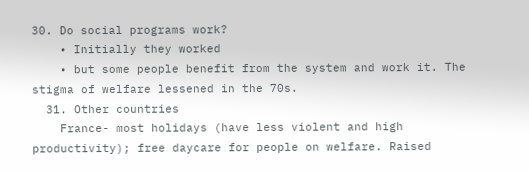30. Do social programs work?
    • Initially they worked
    • but some people benefit from the system and work it. The stigma of welfare lessened in the 70s.
  31. Other countries
    France- most holidays (have less violent and high productivity); free daycare for people on welfare. Raised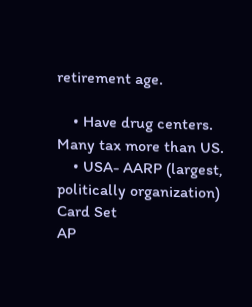retirement age.

    • Have drug centers. Many tax more than US.
    • USA- AARP (largest, politically organization)
Card Set
AP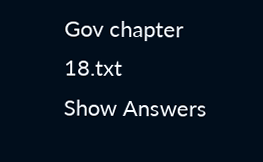Gov chapter 18.txt
Show Answers